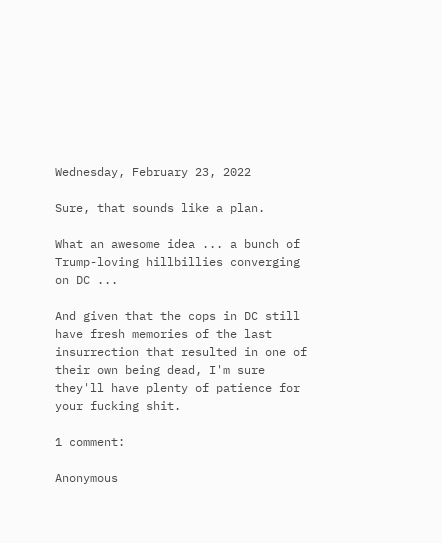Wednesday, February 23, 2022

Sure, that sounds like a plan.

What an awesome idea ... a bunch of Trump-loving hillbillies converging on DC ...

And given that the cops in DC still have fresh memories of the last insurrection that resulted in one of their own being dead, I'm sure they'll have plenty of patience for your fucking shit.

1 comment:

Anonymous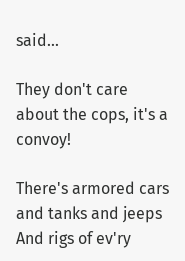said...

They don't care about the cops, it's a convoy!

There's armored cars and tanks and jeeps
And rigs of ev'ry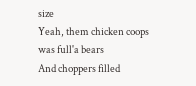size
Yeah, them chicken coops was full'a bears
And choppers filled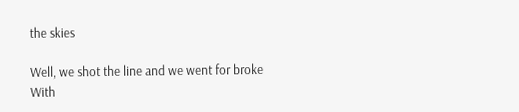the skies

Well, we shot the line and we went for broke
With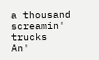a thousand screamin' trucks
An'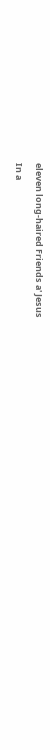eleven long-haired Friends a' Jesus
In a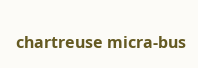chartreuse micra-bus